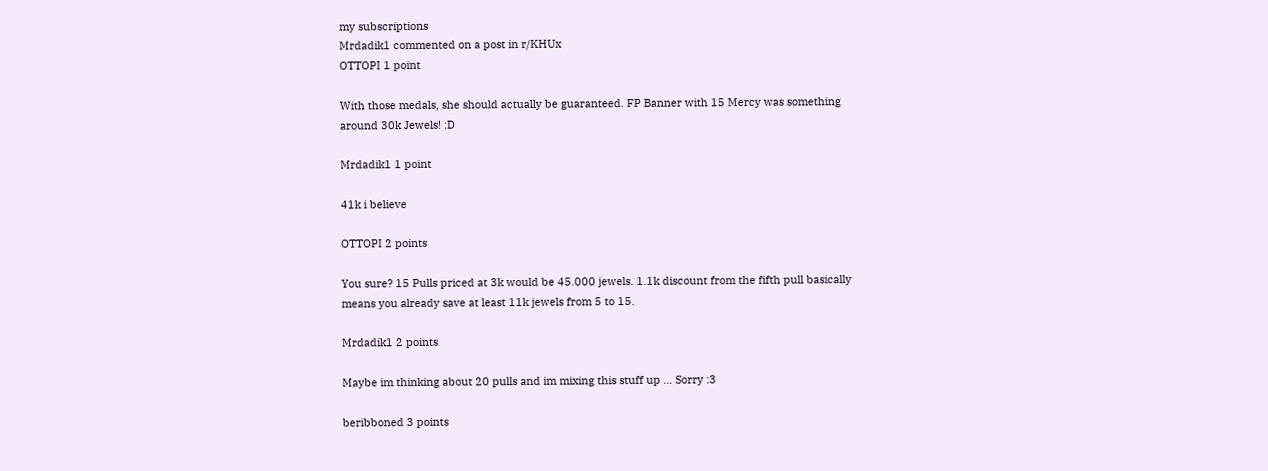my subscriptions
Mrdadik1 commented on a post in r/KHUx
OTTOPI 1 point

With those medals, she should actually be guaranteed. FP Banner with 15 Mercy was something around 30k Jewels! :D

Mrdadik1 1 point

41k i believe

OTTOPI 2 points

You sure? 15 Pulls priced at 3k would be 45.000 jewels. 1.1k discount from the fifth pull basically means you already save at least 11k jewels from 5 to 15.

Mrdadik1 2 points

Maybe im thinking about 20 pulls and im mixing this stuff up ... Sorry :3

beribboned 3 points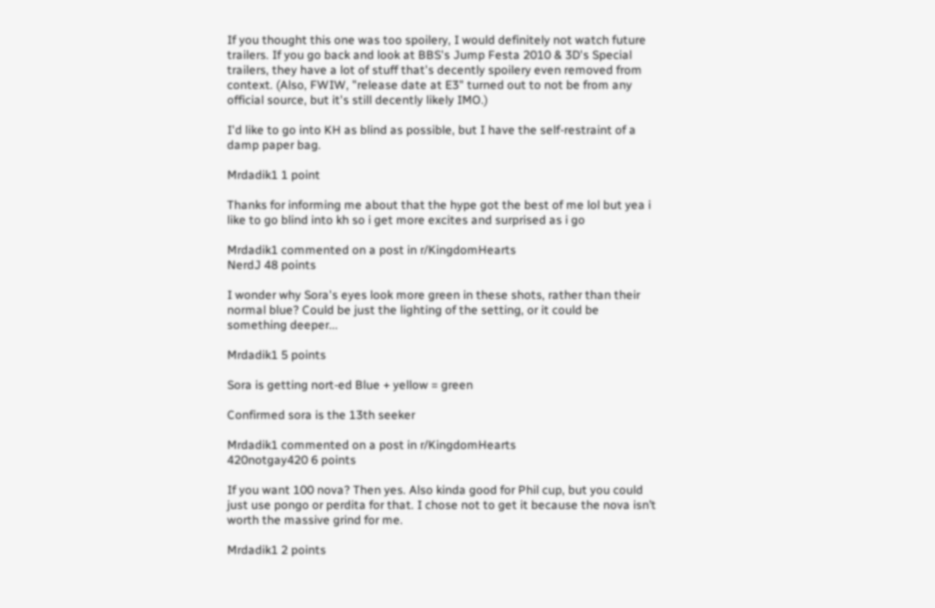If you thought this one was too spoilery, I would definitely not watch future trailers. If you go back and look at BBS's Jump Festa 2010 & 3D's Special trailers, they have a lot of stuff that's decently spoilery even removed from context. (Also, FWIW, "release date at E3" turned out to not be from any official source, but it's still decently likely IMO.)

I'd like to go into KH as blind as possible, but I have the self-restraint of a damp paper bag.

Mrdadik1 1 point

Thanks for informing me about that the hype got the best of me lol but yea i like to go blind into kh so i get more excites and surprised as i go

Mrdadik1 commented on a post in r/KingdomHearts
NerdJ 48 points

I wonder why Sora's eyes look more green in these shots, rather than their normal blue? Could be just the lighting of the setting, or it could be something deeper...

Mrdadik1 5 points

Sora is getting nort-ed Blue + yellow = green

Confirmed sora is the 13th seeker

Mrdadik1 commented on a post in r/KingdomHearts
420notgay420 6 points

If you want 100 nova? Then yes. Also kinda good for Phil cup, but you could just use pongo or perdita for that. I chose not to get it because the nova isn’t worth the massive grind for me.

Mrdadik1 2 points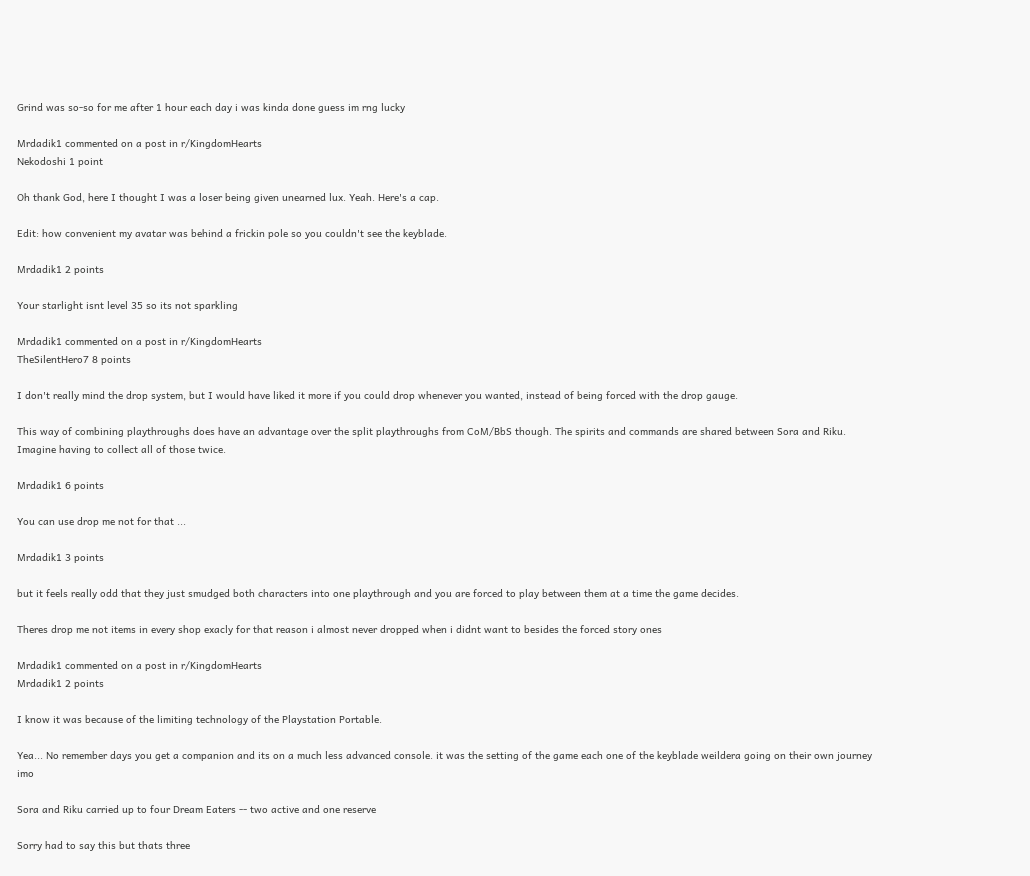Grind was so-so for me after 1 hour each day i was kinda done guess im rng lucky

Mrdadik1 commented on a post in r/KingdomHearts
Nekodoshi 1 point

Oh thank God, here I thought I was a loser being given unearned lux. Yeah. Here's a cap.

Edit: how convenient my avatar was behind a frickin pole so you couldn't see the keyblade.

Mrdadik1 2 points

Your starlight isnt level 35 so its not sparkling

Mrdadik1 commented on a post in r/KingdomHearts
TheSilentHero7 8 points

I don't really mind the drop system, but I would have liked it more if you could drop whenever you wanted, instead of being forced with the drop gauge.

This way of combining playthroughs does have an advantage over the split playthroughs from CoM/BbS though. The spirits and commands are shared between Sora and Riku. Imagine having to collect all of those twice.

Mrdadik1 6 points

You can use drop me not for that ...

Mrdadik1 3 points

but it feels really odd that they just smudged both characters into one playthrough and you are forced to play between them at a time the game decides.

Theres drop me not items in every shop exacly for that reason i almost never dropped when i didnt want to besides the forced story ones

Mrdadik1 commented on a post in r/KingdomHearts
Mrdadik1 2 points

I know it was because of the limiting technology of the Playstation Portable.

Yea... No remember days you get a companion and its on a much less advanced console. it was the setting of the game each one of the keyblade weildera going on their own journey imo

Sora and Riku carried up to four Dream Eaters -- two active and one reserve

Sorry had to say this but thats three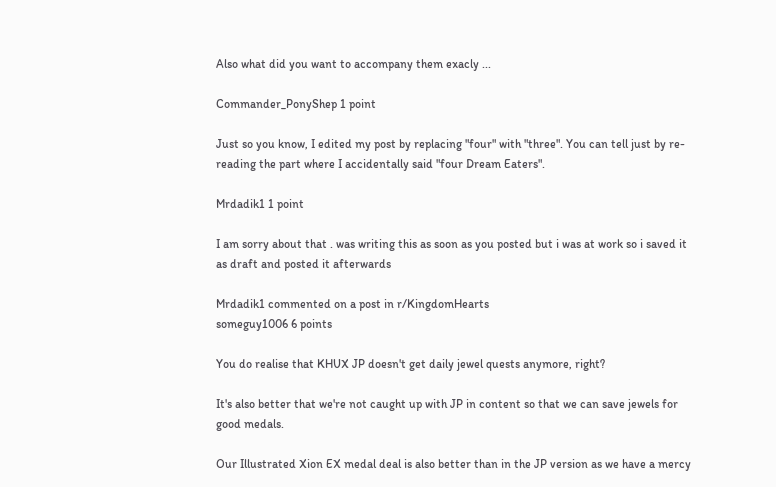Also what did you want to accompany them exacly ...

Commander_PonyShep 1 point

Just so you know, I edited my post by replacing "four" with "three". You can tell just by re-reading the part where I accidentally said "four Dream Eaters".

Mrdadik1 1 point

I am sorry about that . was writing this as soon as you posted but i was at work so i saved it as draft and posted it afterwards

Mrdadik1 commented on a post in r/KingdomHearts
someguy1006 6 points

You do realise that KHUX JP doesn't get daily jewel quests anymore, right?

It's also better that we're not caught up with JP in content so that we can save jewels for good medals.

Our Illustrated Xion EX medal deal is also better than in the JP version as we have a mercy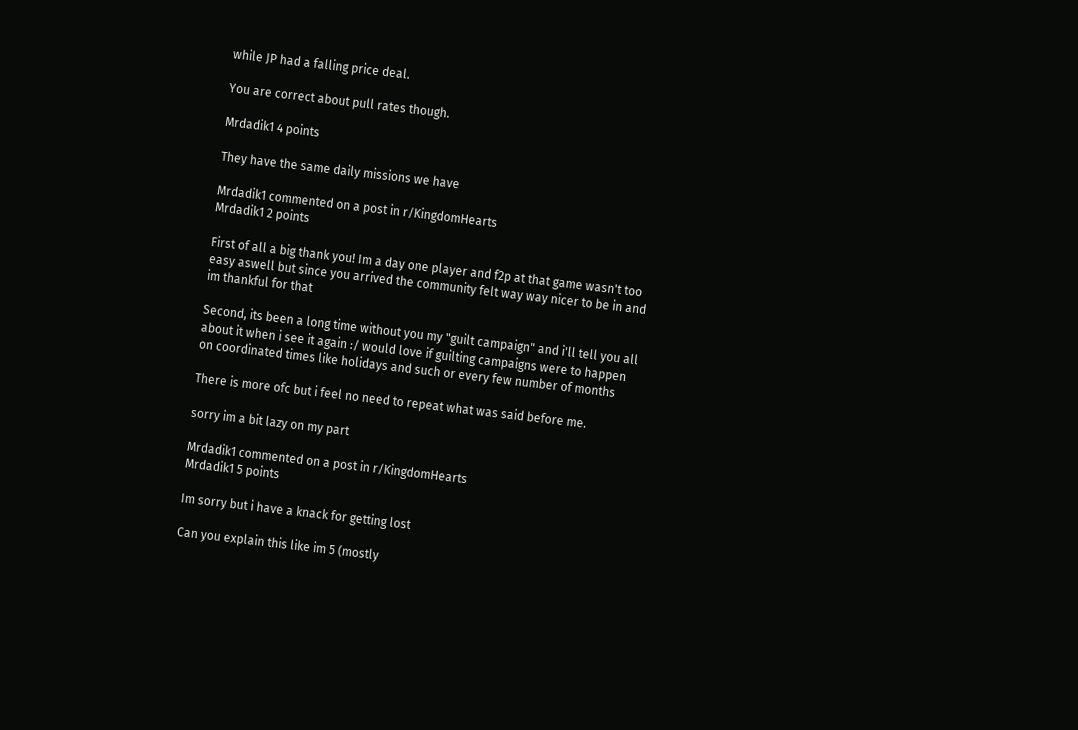while JP had a falling price deal.

You are correct about pull rates though.

Mrdadik1 4 points

They have the same daily missions we have

Mrdadik1 commented on a post in r/KingdomHearts
Mrdadik1 2 points

First of all a big thank you! Im a day one player and f2p at that game wasn't too easy aswell but since you arrived the community felt way way nicer to be in and im thankful for that

Second, its been a long time without you my "guilt campaign" and i'll tell you all about it when i see it again :/ would love if guilting campaigns were to happen on coordinated times like holidays and such or every few number of months

There is more ofc but i feel no need to repeat what was said before me.

sorry im a bit lazy on my part

Mrdadik1 commented on a post in r/KingdomHearts
Mrdadik1 5 points

Im sorry but i have a knack for getting lost

Can you explain this like im 5 (mostly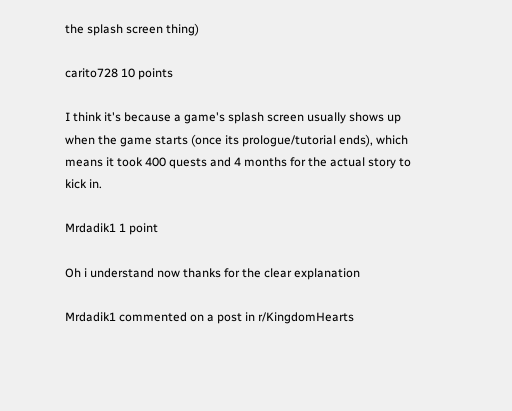the splash screen thing)

carito728 10 points

I think it's because a game's splash screen usually shows up when the game starts (once its prologue/tutorial ends), which means it took 400 quests and 4 months for the actual story to kick in.

Mrdadik1 1 point

Oh i understand now thanks for the clear explanation

Mrdadik1 commented on a post in r/KingdomHearts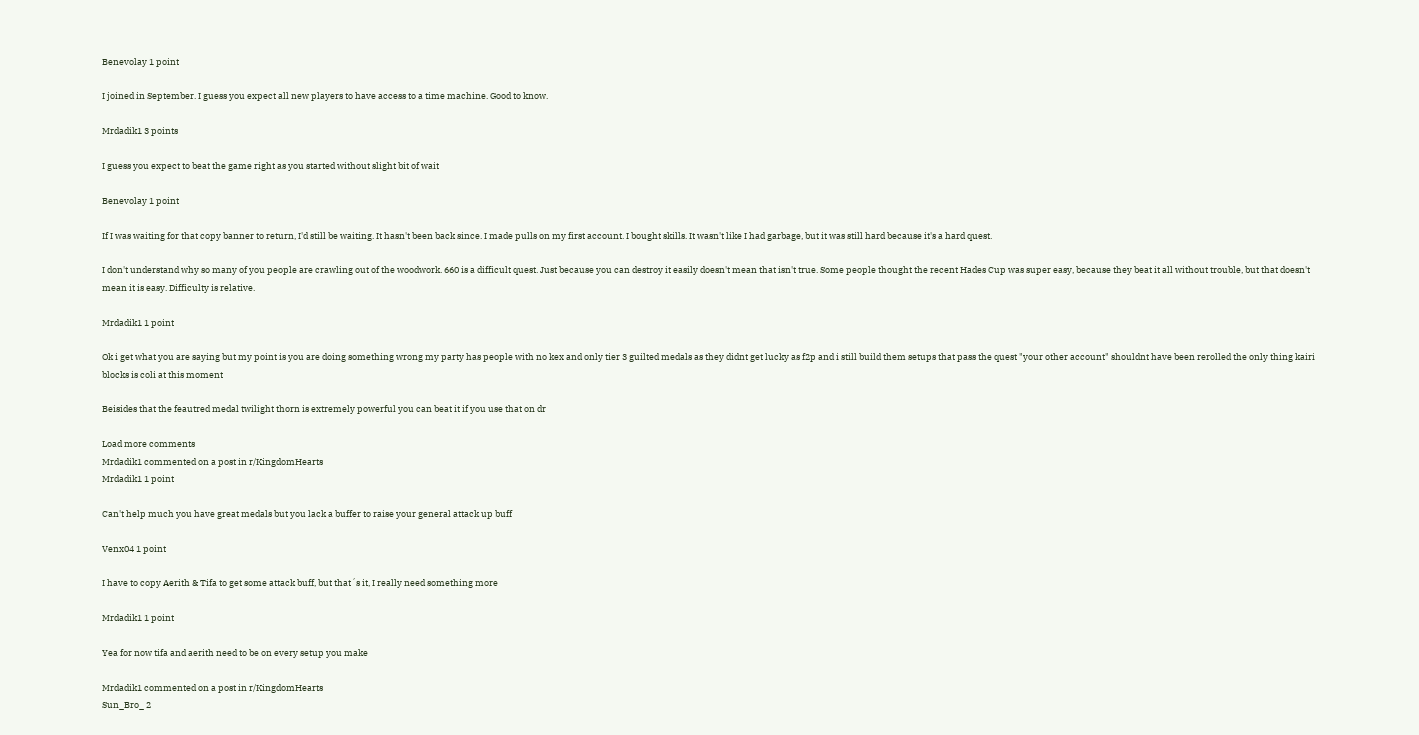Benevolay 1 point

I joined in September. I guess you expect all new players to have access to a time machine. Good to know.

Mrdadik1 3 points

I guess you expect to beat the game right as you started without slight bit of wait

Benevolay 1 point

If I was waiting for that copy banner to return, I'd still be waiting. It hasn't been back since. I made pulls on my first account. I bought skills. It wasn't like I had garbage, but it was still hard because it's a hard quest.

I don't understand why so many of you people are crawling out of the woodwork. 660 is a difficult quest. Just because you can destroy it easily doesn't mean that isn't true. Some people thought the recent Hades Cup was super easy, because they beat it all without trouble, but that doesn't mean it is easy. Difficulty is relative.

Mrdadik1 1 point

Ok i get what you are saying but my point is you are doing something wrong my party has people with no kex and only tier 3 guilted medals as they didnt get lucky as f2p and i still build them setups that pass the quest "your other account" shouldnt have been rerolled the only thing kairi blocks is coli at this moment

Beisides that the feautred medal twilight thorn is extremely powerful you can beat it if you use that on dr

Load more comments
Mrdadik1 commented on a post in r/KingdomHearts
Mrdadik1 1 point

Can't help much you have great medals but you lack a buffer to raise your general attack up buff

Venx04 1 point

I have to copy Aerith & Tifa to get some attack buff, but that´s it, I really need something more

Mrdadik1 1 point

Yea for now tifa and aerith need to be on every setup you make

Mrdadik1 commented on a post in r/KingdomHearts
Sun_Bro_ 2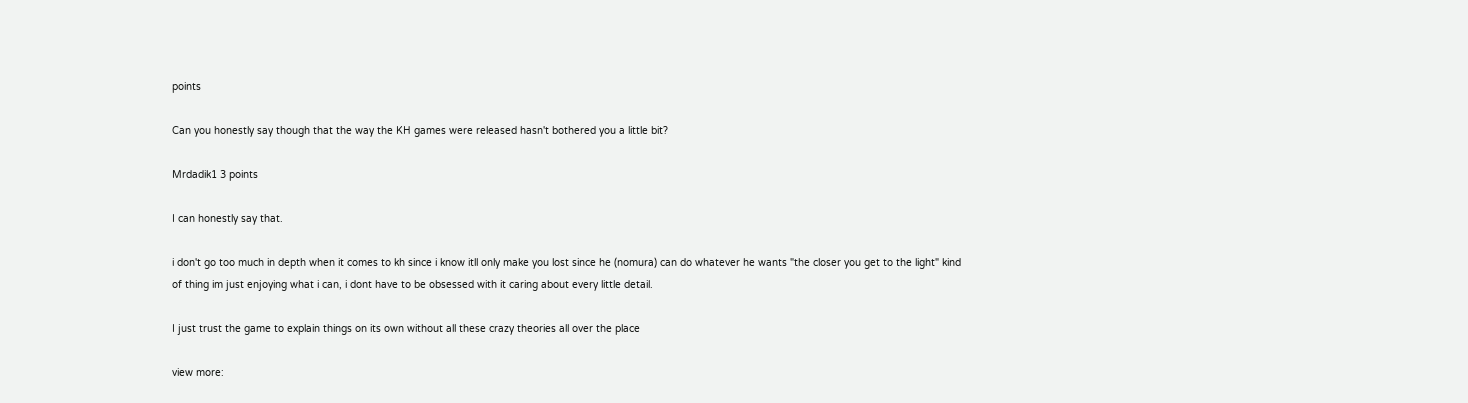points

Can you honestly say though that the way the KH games were released hasn't bothered you a little bit?

Mrdadik1 3 points

I can honestly say that.

i don't go too much in depth when it comes to kh since i know itll only make you lost since he (nomura) can do whatever he wants "the closer you get to the light" kind of thing im just enjoying what i can, i dont have to be obsessed with it caring about every little detail.

I just trust the game to explain things on its own without all these crazy theories all over the place

view more: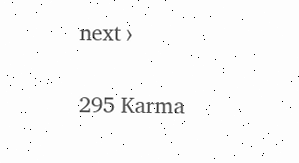next ›


295 Karma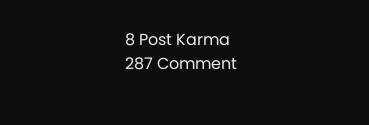8 Post Karma
287 Comment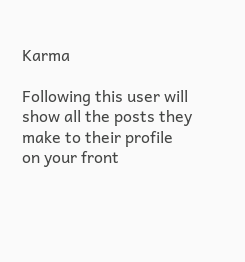Karma

Following this user will show all the posts they make to their profile on your front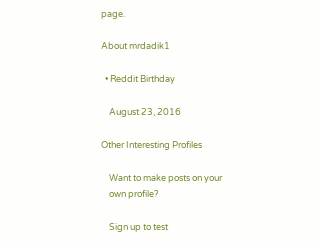page.

About mrdadik1

  • Reddit Birthday

    August 23, 2016

Other Interesting Profiles

    Want to make posts on your
    own profile?

    Sign up to test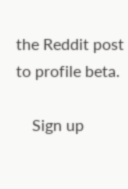the Reddit post to profile beta.

    Sign up